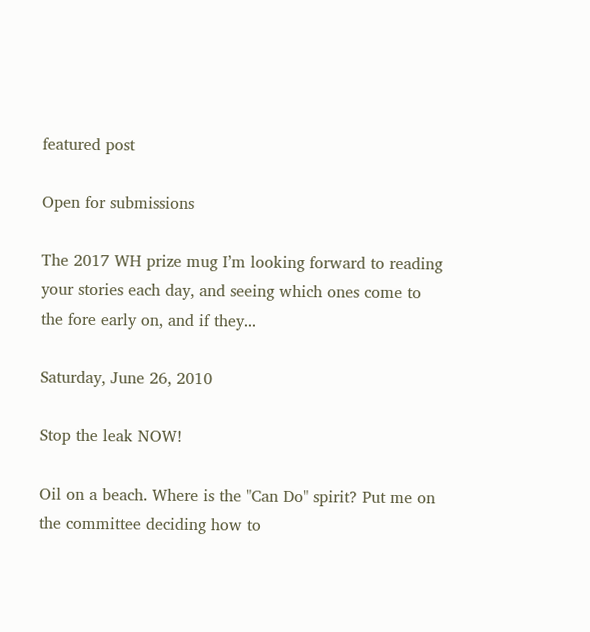featured post

Open for submissions

The 2017 WH prize mug I’m looking forward to reading your stories each day, and seeing which ones come to the fore early on, and if they...

Saturday, June 26, 2010

Stop the leak NOW!

Oil on a beach. Where is the "Can Do" spirit? Put me on the committee deciding how to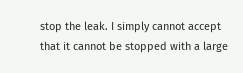stop the leak. I simply cannot accept that it cannot be stopped with a large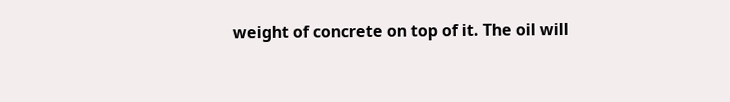weight of concrete on top of it. The oil will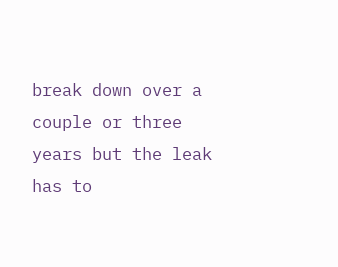break down over a couple or three years but the leak has to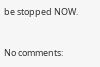be stopped NOW.


No comments: